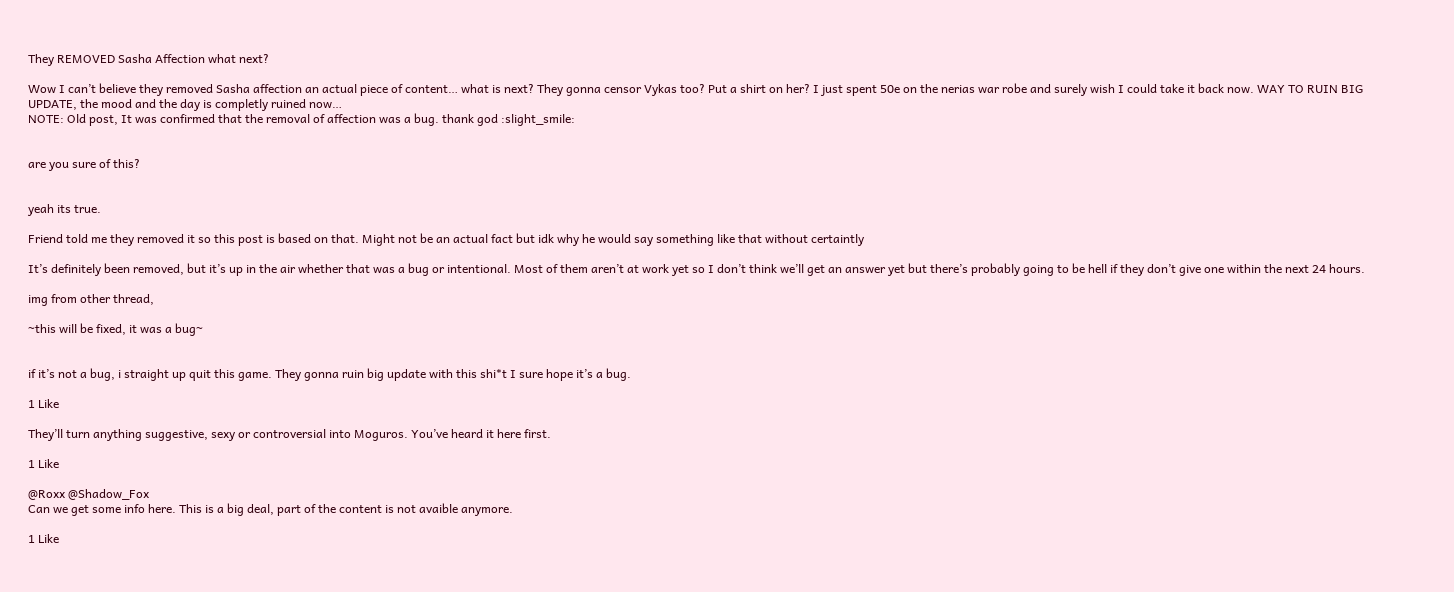They REMOVED Sasha Affection what next?

Wow I can’t believe they removed Sasha affection an actual piece of content… what is next? They gonna censor Vykas too? Put a shirt on her? I just spent 50e on the nerias war robe and surely wish I could take it back now. WAY TO RUIN BIG UPDATE, the mood and the day is completly ruined now…
NOTE: Old post, It was confirmed that the removal of affection was a bug. thank god :slight_smile:


are you sure of this?


yeah its true.

Friend told me they removed it so this post is based on that. Might not be an actual fact but idk why he would say something like that without certaintly

It’s definitely been removed, but it’s up in the air whether that was a bug or intentional. Most of them aren’t at work yet so I don’t think we’ll get an answer yet but there’s probably going to be hell if they don’t give one within the next 24 hours.

img from other thread,

~this will be fixed, it was a bug~


if it’s not a bug, i straight up quit this game. They gonna ruin big update with this shi*t I sure hope it’s a bug.

1 Like

They’ll turn anything suggestive, sexy or controversial into Moguros. You’ve heard it here first.

1 Like

@Roxx @Shadow_Fox
Can we get some info here. This is a big deal, part of the content is not avaible anymore.

1 Like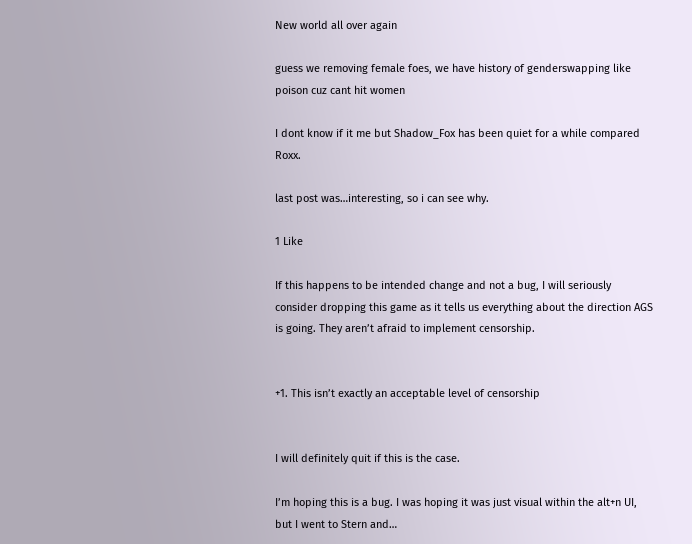New world all over again

guess we removing female foes, we have history of genderswapping like poison cuz cant hit women

I dont know if it me but Shadow_Fox has been quiet for a while compared Roxx.

last post was…interesting, so i can see why.

1 Like

If this happens to be intended change and not a bug, I will seriously consider dropping this game as it tells us everything about the direction AGS is going. They aren’t afraid to implement censorship.


+1. This isn’t exactly an acceptable level of censorship


I will definitely quit if this is the case.

I’m hoping this is a bug. I was hoping it was just visual within the alt+n UI, but I went to Stern and…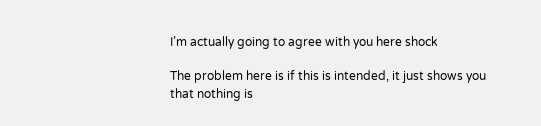I’m actually going to agree with you here shock

The problem here is if this is intended, it just shows you that nothing is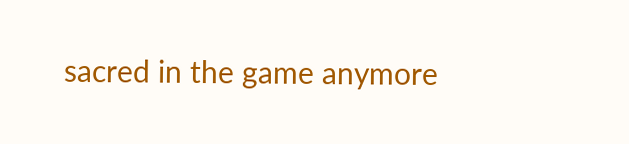sacred in the game anymore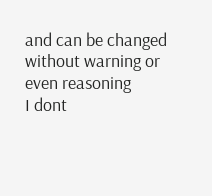and can be changed without warning or even reasoning
I dont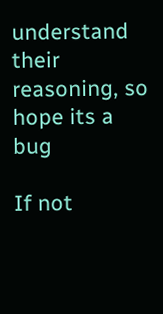understand their reasoning, so hope its a bug

If not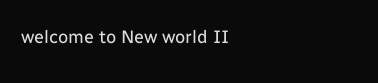welcome to New world II